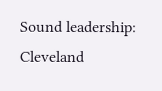Sound leadership: Cleveland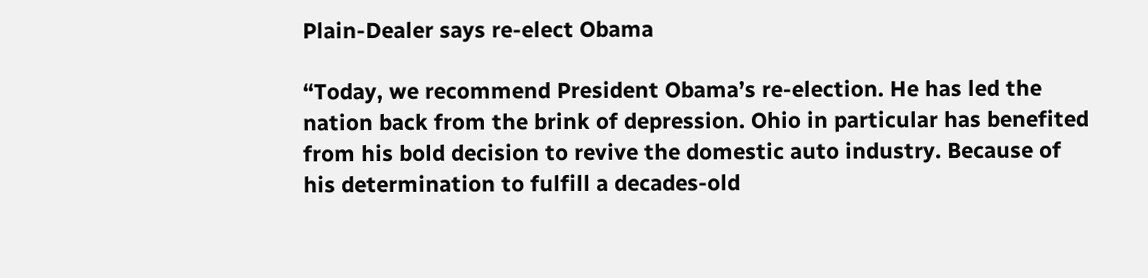Plain-Dealer says re-elect Obama

“Today, we recommend President Obama’s re-election. He has led the nation back from the brink of depression. Ohio in particular has benefited from his bold decision to revive the domestic auto industry. Because of his determination to fulfill a decades-old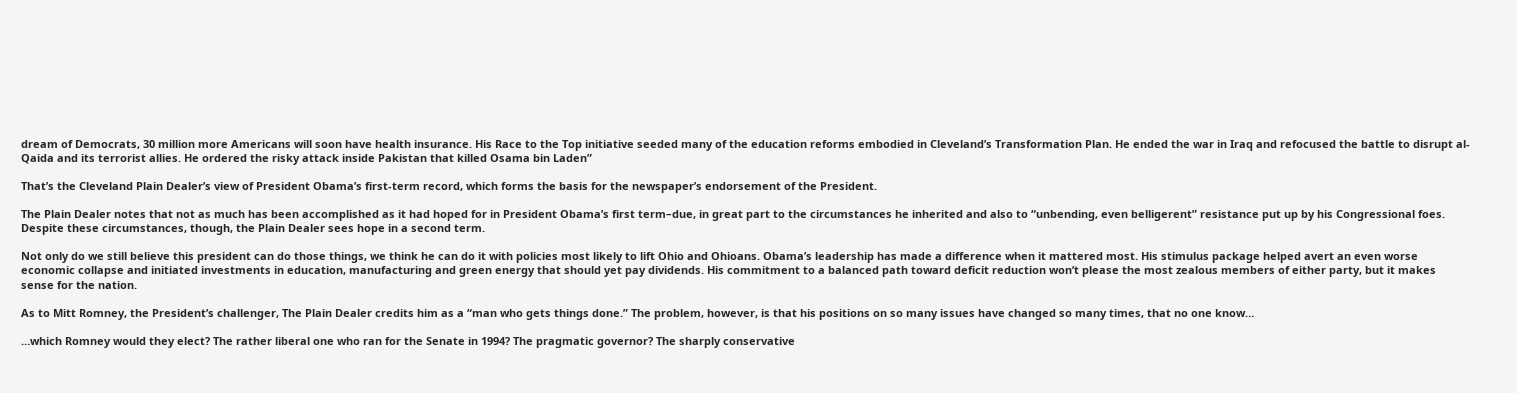dream of Democrats, 30 million more Americans will soon have health insurance. His Race to the Top initiative seeded many of the education reforms embodied in Cleveland’s Transformation Plan. He ended the war in Iraq and refocused the battle to disrupt al-Qaida and its terrorist allies. He ordered the risky attack inside Pakistan that killed Osama bin Laden”

That’s the Cleveland Plain Dealer’s view of President Obama’s first-term record, which forms the basis for the newspaper’s endorsement of the President.

The Plain Dealer notes that not as much has been accomplished as it had hoped for in President Obama’s first term–due, in great part to the circumstances he inherited and also to “unbending, even belligerent” resistance put up by his Congressional foes. Despite these circumstances, though, the Plain Dealer sees hope in a second term.

Not only do we still believe this president can do those things, we think he can do it with policies most likely to lift Ohio and Ohioans. Obama’s leadership has made a difference when it mattered most. His stimulus package helped avert an even worse economic collapse and initiated investments in education, manufacturing and green energy that should yet pay dividends. His commitment to a balanced path toward deficit reduction won’t please the most zealous members of either party, but it makes sense for the nation.

As to Mitt Romney, the President’s challenger, The Plain Dealer credits him as a “man who gets things done.” The problem, however, is that his positions on so many issues have changed so many times, that no one know…

…which Romney would they elect? The rather liberal one who ran for the Senate in 1994? The pragmatic governor? The sharply conservative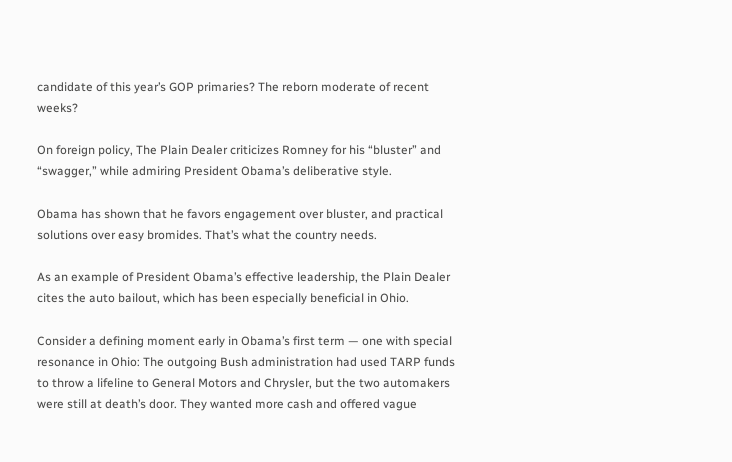candidate of this year’s GOP primaries? The reborn moderate of recent weeks?

On foreign policy, The Plain Dealer criticizes Romney for his “bluster” and “swagger,” while admiring President Obama’s deliberative style.

Obama has shown that he favors engagement over bluster, and practical solutions over easy bromides. That’s what the country needs.

As an example of President Obama’s effective leadership, the Plain Dealer cites the auto bailout, which has been especially beneficial in Ohio.

Consider a defining moment early in Obama’s first term — one with special resonance in Ohio: The outgoing Bush administration had used TARP funds to throw a lifeline to General Motors and Chrysler, but the two automakers were still at death’s door. They wanted more cash and offered vague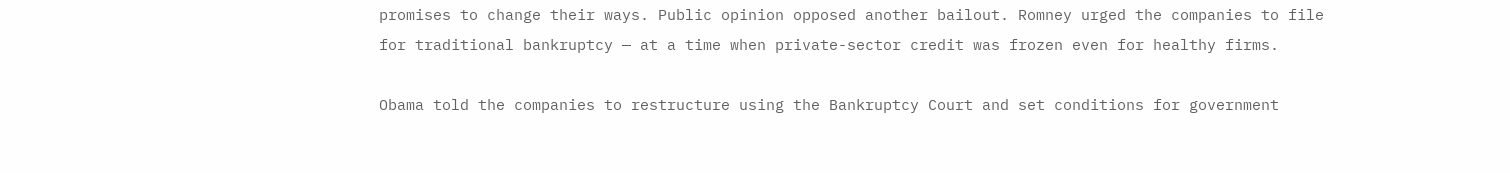promises to change their ways. Public opinion opposed another bailout. Romney urged the companies to file for traditional bankruptcy — at a time when private-sector credit was frozen even for healthy firms.

Obama told the companies to restructure using the Bankruptcy Court and set conditions for government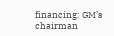financing: GM’s chairman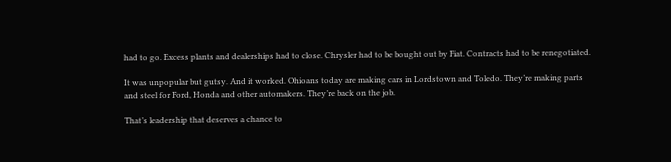had to go. Excess plants and dealerships had to close. Chrysler had to be bought out by Fiat. Contracts had to be renegotiated.

It was unpopular but gutsy. And it worked. Ohioans today are making cars in Lordstown and Toledo. They’re making parts and steel for Ford, Honda and other automakers. They’re back on the job.

That’s leadership that deserves a chance to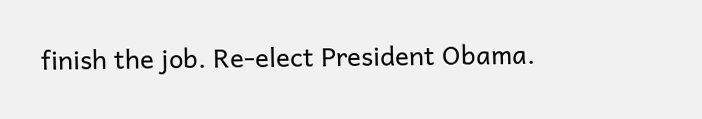finish the job. Re-elect President Obama.